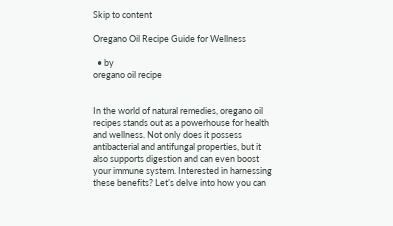Skip to content

Oregano Oil Recipe Guide for Wellness

  • by
oregano oil recipe


In the world of natural remedies, oregano oil recipes stands out as a powerhouse for health and wellness. Not only does it possess antibacterial and antifungal properties, but it also supports digestion and can even boost your immune system. Interested in harnessing these benefits? Let’s delve into how you can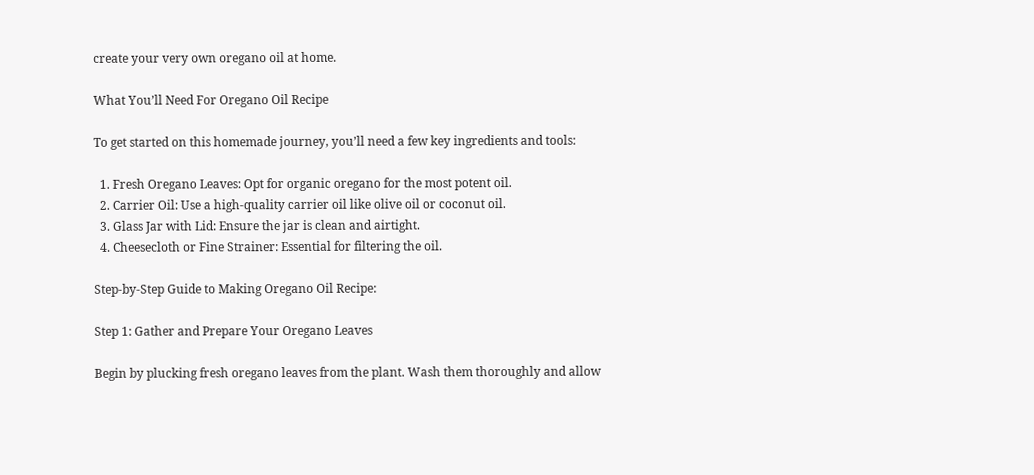create your very own oregano oil at home.

What You’ll Need For Oregano Oil Recipe

To get started on this homemade journey, you’ll need a few key ingredients and tools:

  1. Fresh Oregano Leaves: Opt for organic oregano for the most potent oil.
  2. Carrier Oil: Use a high-quality carrier oil like olive oil or coconut oil.
  3. Glass Jar with Lid: Ensure the jar is clean and airtight.
  4. Cheesecloth or Fine Strainer: Essential for filtering the oil.

Step-by-Step Guide to Making Oregano Oil Recipe:

Step 1: Gather and Prepare Your Oregano Leaves

Begin by plucking fresh oregano leaves from the plant. Wash them thoroughly and allow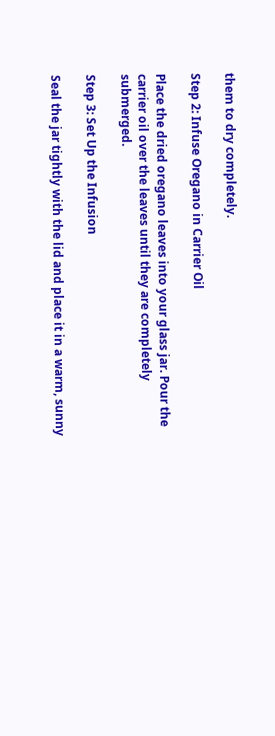them to dry completely.

Step 2: Infuse Oregano in Carrier Oil

Place the dried oregano leaves into your glass jar. Pour the carrier oil over the leaves until they are completely submerged.

Step 3: Set Up the Infusion

Seal the jar tightly with the lid and place it in a warm, sunny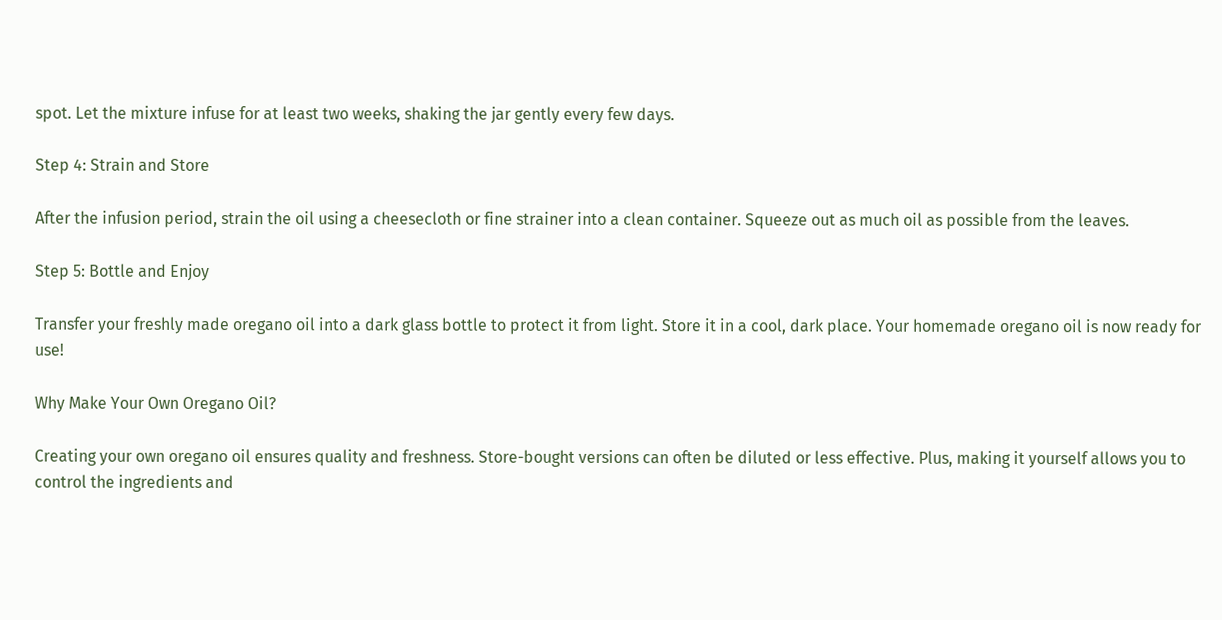spot. Let the mixture infuse for at least two weeks, shaking the jar gently every few days.

Step 4: Strain and Store

After the infusion period, strain the oil using a cheesecloth or fine strainer into a clean container. Squeeze out as much oil as possible from the leaves.

Step 5: Bottle and Enjoy

Transfer your freshly made oregano oil into a dark glass bottle to protect it from light. Store it in a cool, dark place. Your homemade oregano oil is now ready for use!

Why Make Your Own Oregano Oil?

Creating your own oregano oil ensures quality and freshness. Store-bought versions can often be diluted or less effective. Plus, making it yourself allows you to control the ingredients and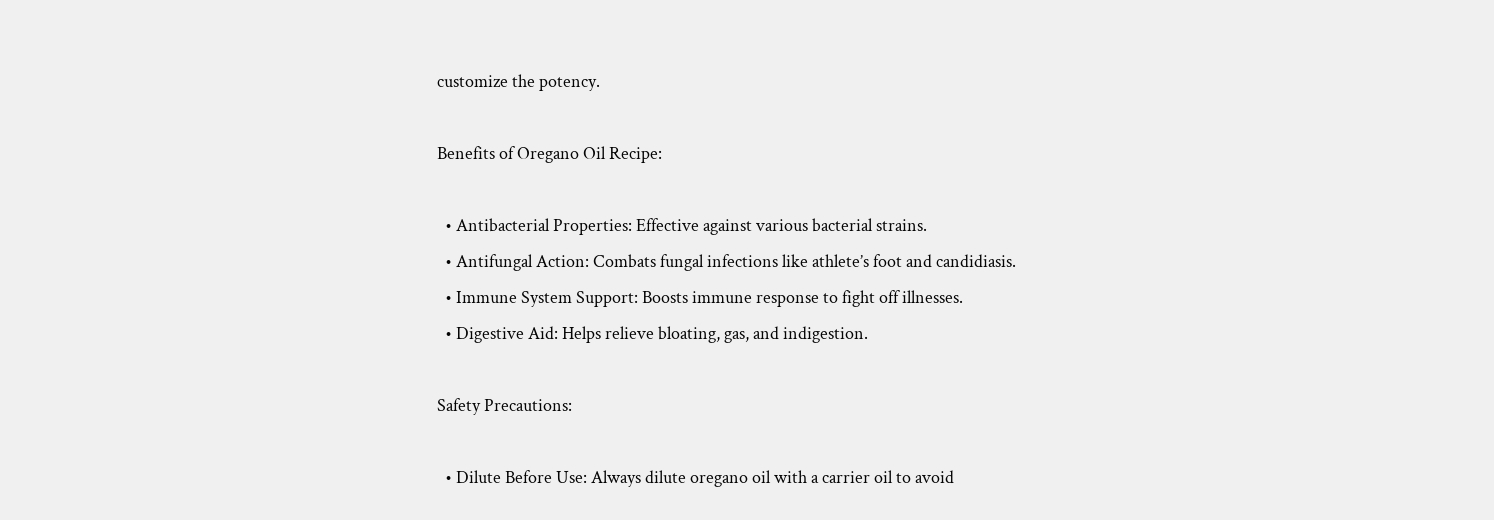customize the potency.

Benefits of Oregano Oil Recipe:

  • Antibacterial Properties: Effective against various bacterial strains.
  • Antifungal Action: Combats fungal infections like athlete’s foot and candidiasis.
  • Immune System Support: Boosts immune response to fight off illnesses.
  • Digestive Aid: Helps relieve bloating, gas, and indigestion.

Safety Precautions:

  • Dilute Before Use: Always dilute oregano oil with a carrier oil to avoid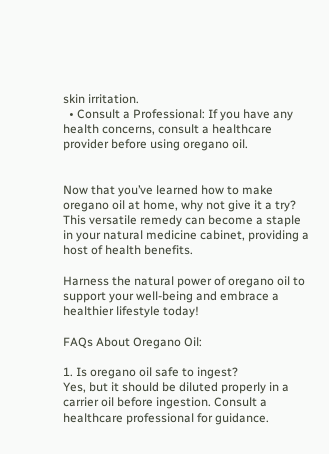skin irritation.
  • Consult a Professional: If you have any health concerns, consult a healthcare provider before using oregano oil.


Now that you’ve learned how to make oregano oil at home, why not give it a try? This versatile remedy can become a staple in your natural medicine cabinet, providing a host of health benefits.

Harness the natural power of oregano oil to support your well-being and embrace a healthier lifestyle today!

FAQs About Oregano Oil:

1. Is oregano oil safe to ingest?
Yes, but it should be diluted properly in a carrier oil before ingestion. Consult a healthcare professional for guidance.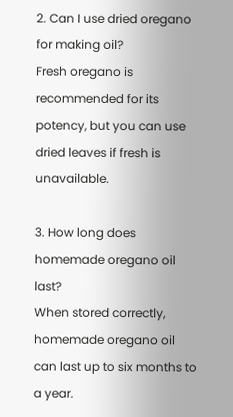2. Can I use dried oregano for making oil?
Fresh oregano is recommended for its potency, but you can use dried leaves if fresh is unavailable.

3. How long does homemade oregano oil last?
When stored correctly, homemade oregano oil can last up to six months to a year.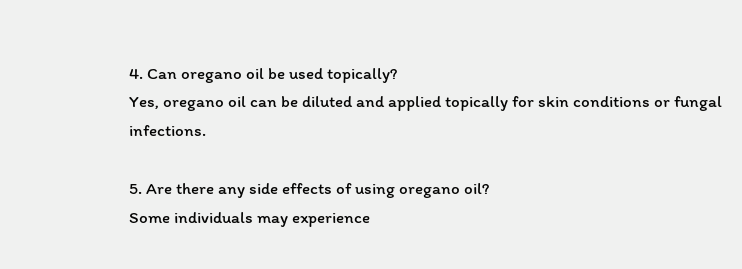4. Can oregano oil be used topically?
Yes, oregano oil can be diluted and applied topically for skin conditions or fungal infections.

5. Are there any side effects of using oregano oil?
Some individuals may experience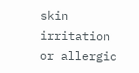skin irritation or allergic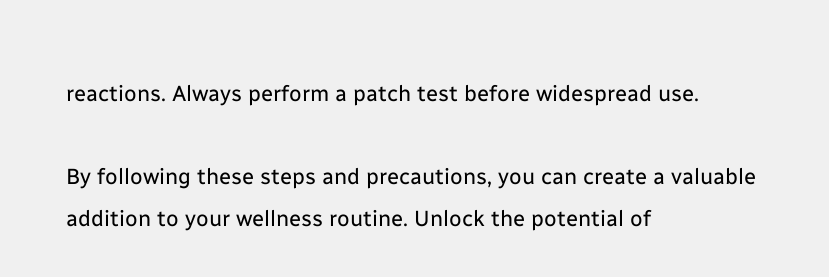reactions. Always perform a patch test before widespread use.

By following these steps and precautions, you can create a valuable addition to your wellness routine. Unlock the potential of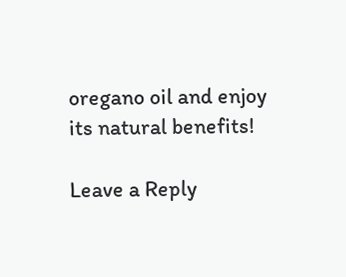oregano oil and enjoy its natural benefits!

Leave a Reply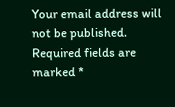Your email address will not be published. Required fields are marked *